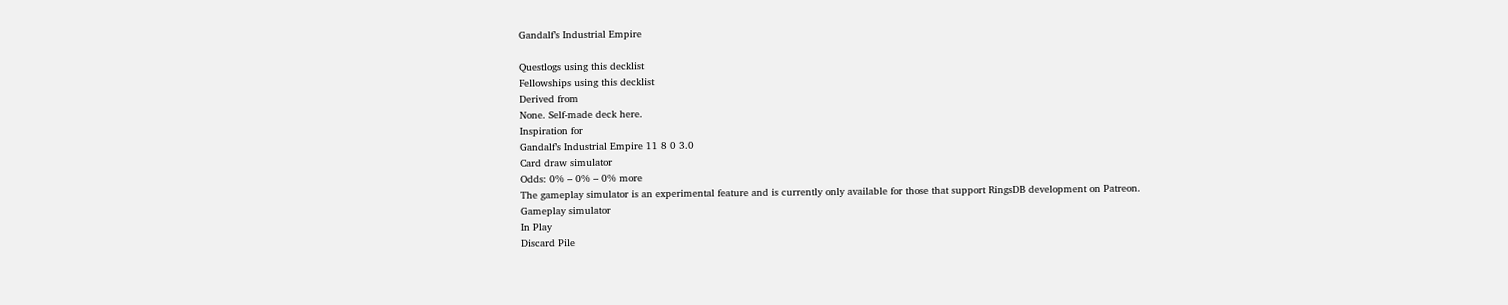Gandalf’s Industrial Empire

Questlogs using this decklist
Fellowships using this decklist
Derived from
None. Self-made deck here.
Inspiration for
Gandalf’s Industrial Empire 11 8 0 3.0
Card draw simulator
Odds: 0% – 0% – 0% more
The gameplay simulator is an experimental feature and is currently only available for those that support RingsDB development on Patreon.
Gameplay simulator
In Play
Discard Pile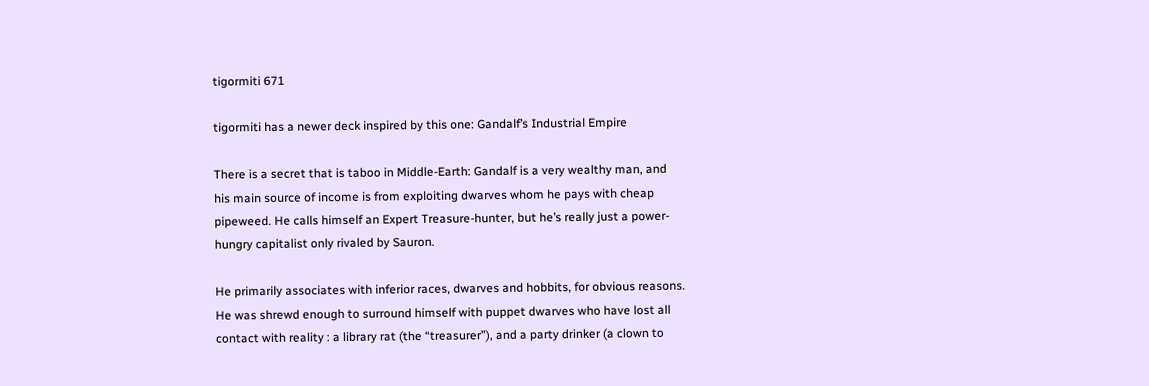tigormiti 671

tigormiti has a newer deck inspired by this one: Gandalf’s Industrial Empire

There is a secret that is taboo in Middle-Earth: Gandalf is a very wealthy man, and his main source of income is from exploiting dwarves whom he pays with cheap pipeweed. He calls himself an Expert Treasure-hunter, but he’s really just a power-hungry capitalist only rivaled by Sauron.

He primarily associates with inferior races, dwarves and hobbits, for obvious reasons. He was shrewd enough to surround himself with puppet dwarves who have lost all contact with reality : a library rat (the “treasurer”), and a party drinker (a clown to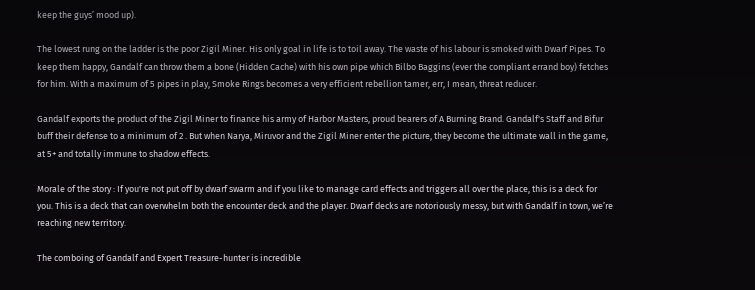keep the guys’ mood up).

The lowest rung on the ladder is the poor Zigil Miner. His only goal in life is to toil away. The waste of his labour is smoked with Dwarf Pipes. To keep them happy, Gandalf can throw them a bone (Hidden Cache) with his own pipe which Bilbo Baggins (ever the compliant errand boy) fetches for him. With a maximum of 5 pipes in play, Smoke Rings becomes a very efficient rebellion tamer, err, I mean, threat reducer.

Gandalf exports the product of the Zigil Miner to finance his army of Harbor Masters, proud bearers of A Burning Brand. Gandalf's Staff and Bifur buff their defense to a minimum of 2 . But when Narya, Miruvor and the Zigil Miner enter the picture, they become the ultimate wall in the game, at 5+ and totally immune to shadow effects.

Morale of the story : If you're not put off by dwarf swarm and if you like to manage card effects and triggers all over the place, this is a deck for you. This is a deck that can overwhelm both the encounter deck and the player. Dwarf decks are notoriously messy, but with Gandalf in town, we’re reaching new territory.

The comboing of Gandalf and Expert Treasure-hunter is incredible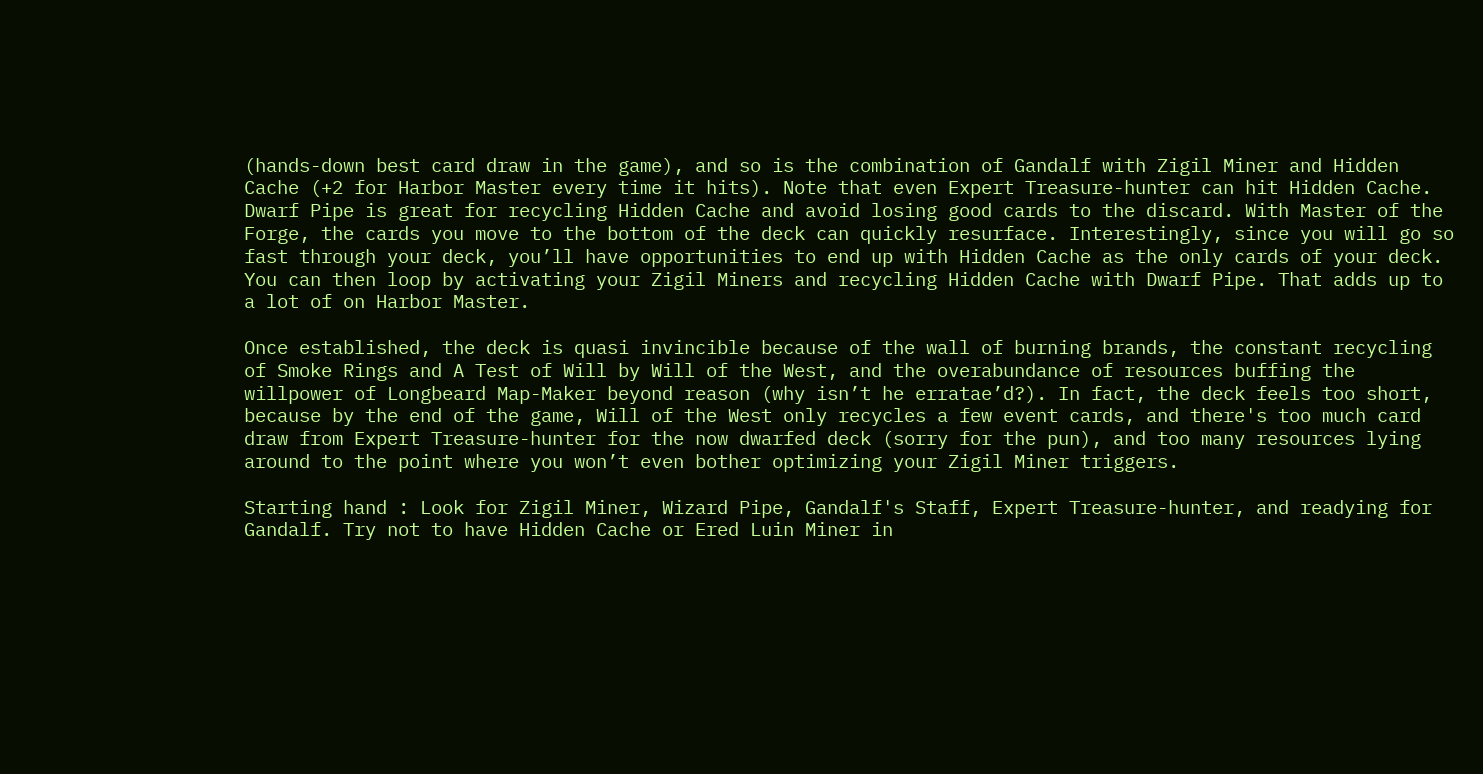(hands-down best card draw in the game), and so is the combination of Gandalf with Zigil Miner and Hidden Cache (+2 for Harbor Master every time it hits). Note that even Expert Treasure-hunter can hit Hidden Cache. Dwarf Pipe is great for recycling Hidden Cache and avoid losing good cards to the discard. With Master of the Forge, the cards you move to the bottom of the deck can quickly resurface. Interestingly, since you will go so fast through your deck, you’ll have opportunities to end up with Hidden Cache as the only cards of your deck. You can then loop by activating your Zigil Miners and recycling Hidden Cache with Dwarf Pipe. That adds up to a lot of on Harbor Master.

Once established, the deck is quasi invincible because of the wall of burning brands, the constant recycling of Smoke Rings and A Test of Will by Will of the West, and the overabundance of resources buffing the willpower of Longbeard Map-Maker beyond reason (why isn’t he erratae’d?). In fact, the deck feels too short, because by the end of the game, Will of the West only recycles a few event cards, and there's too much card draw from Expert Treasure-hunter for the now dwarfed deck (sorry for the pun), and too many resources lying around to the point where you won’t even bother optimizing your Zigil Miner triggers.

Starting hand : Look for Zigil Miner, Wizard Pipe, Gandalf's Staff, Expert Treasure-hunter, and readying for Gandalf. Try not to have Hidden Cache or Ered Luin Miner in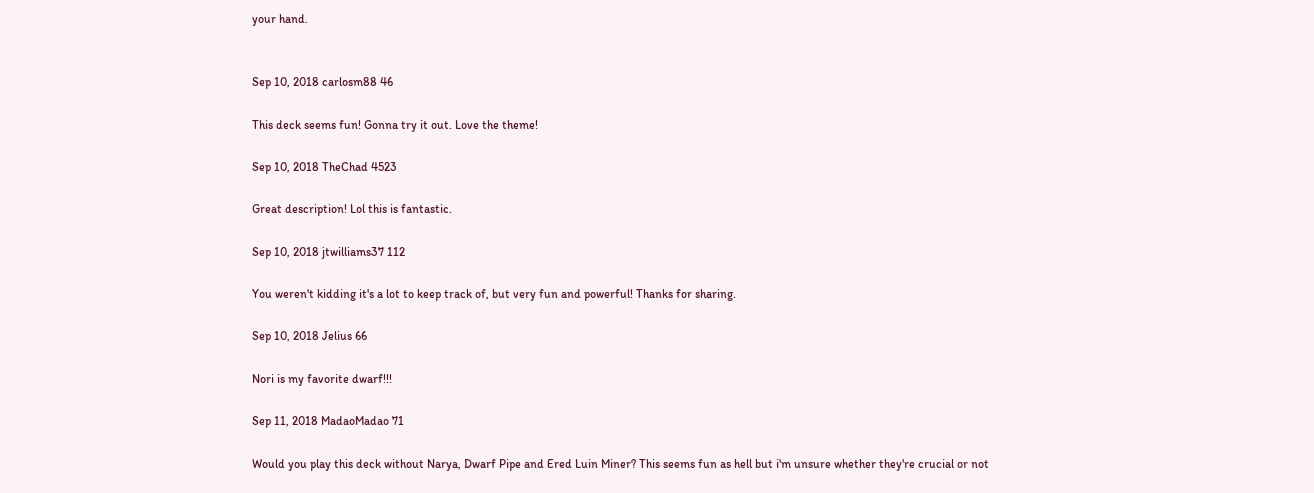your hand.


Sep 10, 2018 carlosm88 46

This deck seems fun! Gonna try it out. Love the theme!

Sep 10, 2018 TheChad 4523

Great description! Lol this is fantastic.

Sep 10, 2018 jtwilliams37 112

You weren't kidding it's a lot to keep track of, but very fun and powerful! Thanks for sharing.

Sep 10, 2018 Jelius 66

Nori is my favorite dwarf!!!

Sep 11, 2018 MadaoMadao 71

Would you play this deck without Narya, Dwarf Pipe and Ered Luin Miner? This seems fun as hell but i'm unsure whether they're crucial or not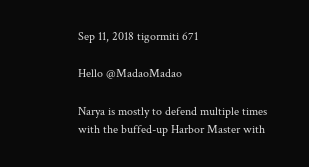Sep 11, 2018 tigormiti 671

Hello @MadaoMadao

Narya is mostly to defend multiple times with the buffed-up Harbor Master with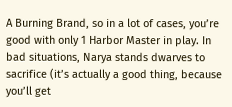A Burning Brand, so in a lot of cases, you’re good with only 1 Harbor Master in play. In bad situations, Narya stands dwarves to sacrifice (it’s actually a good thing, because you’ll get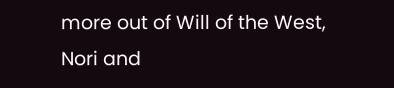more out of Will of the West, Nori and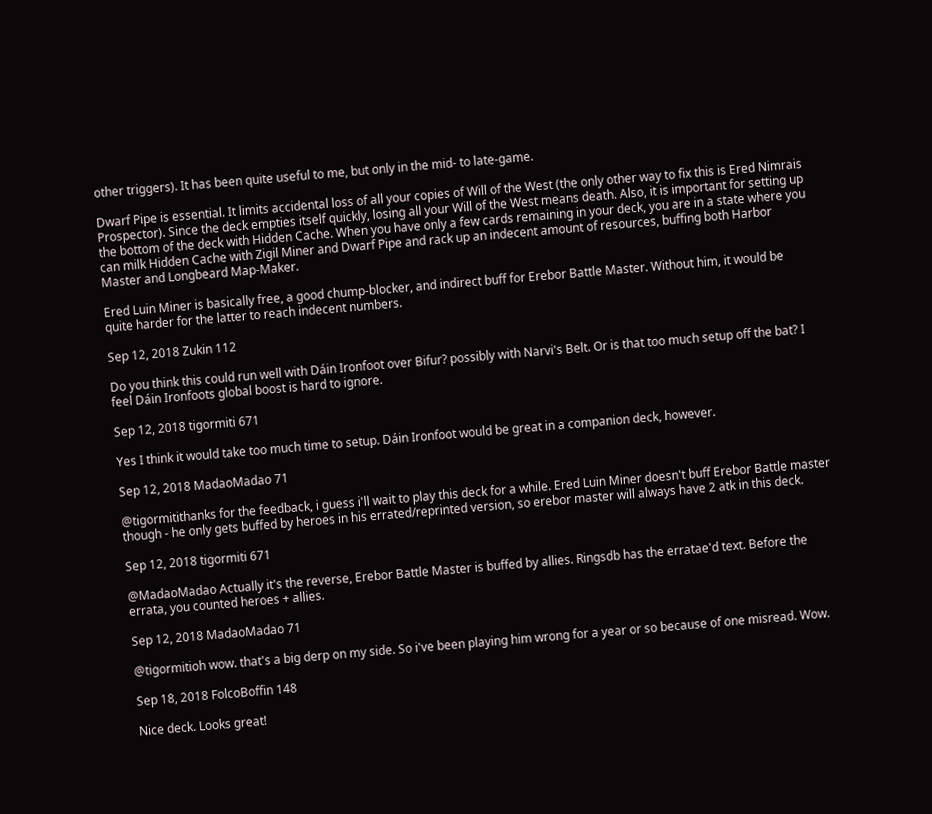other triggers). It has been quite useful to me, but only in the mid- to late-game.

Dwarf Pipe is essential. It limits accidental loss of all your copies of Will of the West (the only other way to fix this is Ered Nimrais Prospector). Since the deck empties itself quickly, losing all your Will of the West means death. Also, it is important for setting up the bottom of the deck with Hidden Cache. When you have only a few cards remaining in your deck, you are in a state where you can milk Hidden Cache with Zigil Miner and Dwarf Pipe and rack up an indecent amount of resources, buffing both Harbor Master and Longbeard Map-Maker.

Ered Luin Miner is basically free, a good chump-blocker, and indirect buff for Erebor Battle Master. Without him, it would be quite harder for the latter to reach indecent numbers.

Sep 12, 2018 Zukin 112

Do you think this could run well with Dáin Ironfoot over Bifur? possibly with Narvi's Belt. Or is that too much setup off the bat? I feel Dáin Ironfoots global boost is hard to ignore.

Sep 12, 2018 tigormiti 671

Yes I think it would take too much time to setup. Dáin Ironfoot would be great in a companion deck, however.

Sep 12, 2018 MadaoMadao 71

@tigormitithanks for the feedback, i guess i'll wait to play this deck for a while. Ered Luin Miner doesn't buff Erebor Battle master though - he only gets buffed by heroes in his errated/reprinted version, so erebor master will always have 2 atk in this deck.

Sep 12, 2018 tigormiti 671

@MadaoMadao Actually it's the reverse, Erebor Battle Master is buffed by allies. Ringsdb has the erratae'd text. Before the errata, you counted heroes + allies.

Sep 12, 2018 MadaoMadao 71

@tigormitioh wow. that's a big derp on my side. So i've been playing him wrong for a year or so because of one misread. Wow.

Sep 18, 2018 FolcoBoffin 148

Nice deck. Looks great!